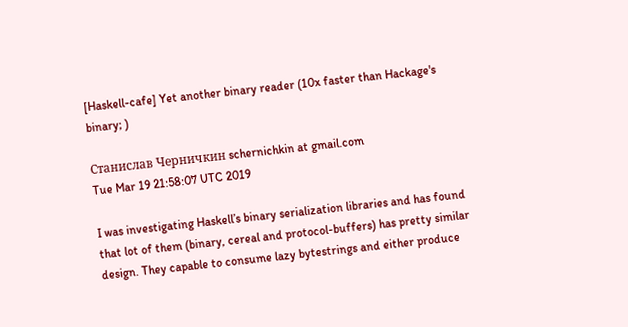[Haskell-cafe] Yet another binary reader (10x faster than Hackage's binary; )

Станислав Черничкин schernichkin at gmail.com
Tue Mar 19 21:58:07 UTC 2019

I was investigating Haskell’s binary serialization libraries and has found
that lot of them (binary, cereal and protocol-buffers) has pretty similar
design. They capable to consume lazy bytestrings and either produce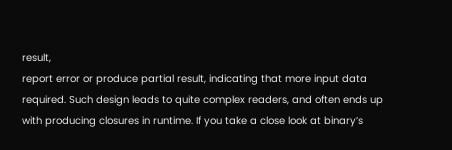result,
report error or produce partial result, indicating that more input data
required. Such design leads to quite complex readers, and often ends up
with producing closures in runtime. If you take a close look at binary’s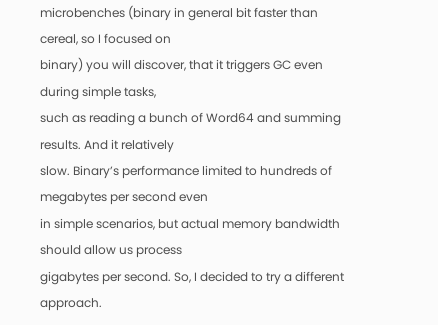microbenches (binary in general bit faster than cereal, so I focused on
binary) you will discover, that it triggers GC even during simple tasks,
such as reading a bunch of Word64 and summing results. And it relatively
slow. Binary’s performance limited to hundreds of megabytes per second even
in simple scenarios, but actual memory bandwidth should allow us process
gigabytes per second. So, I decided to try a different approach.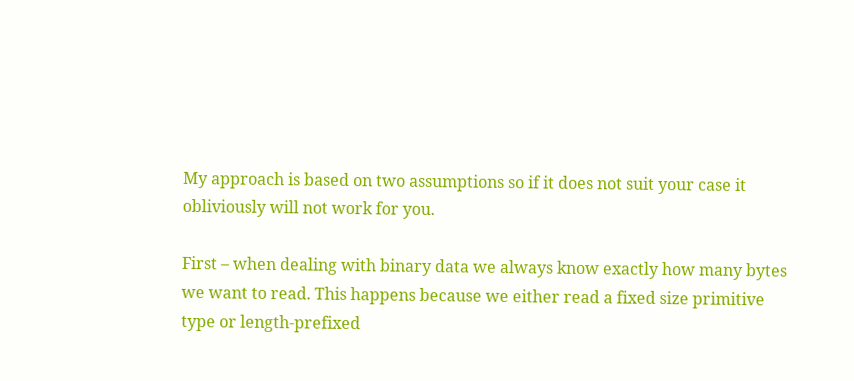My approach is based on two assumptions so if it does not suit your case it
obliviously will not work for you.

First – when dealing with binary data we always know exactly how many bytes
we want to read. This happens because we either read a fixed size primitive
type or length-prefixed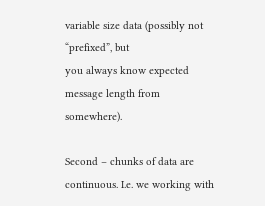variable size data (possibly not “prefixed”, but
you always know expected message length from somewhere).

Second – chunks of data are continuous. I.e. we working with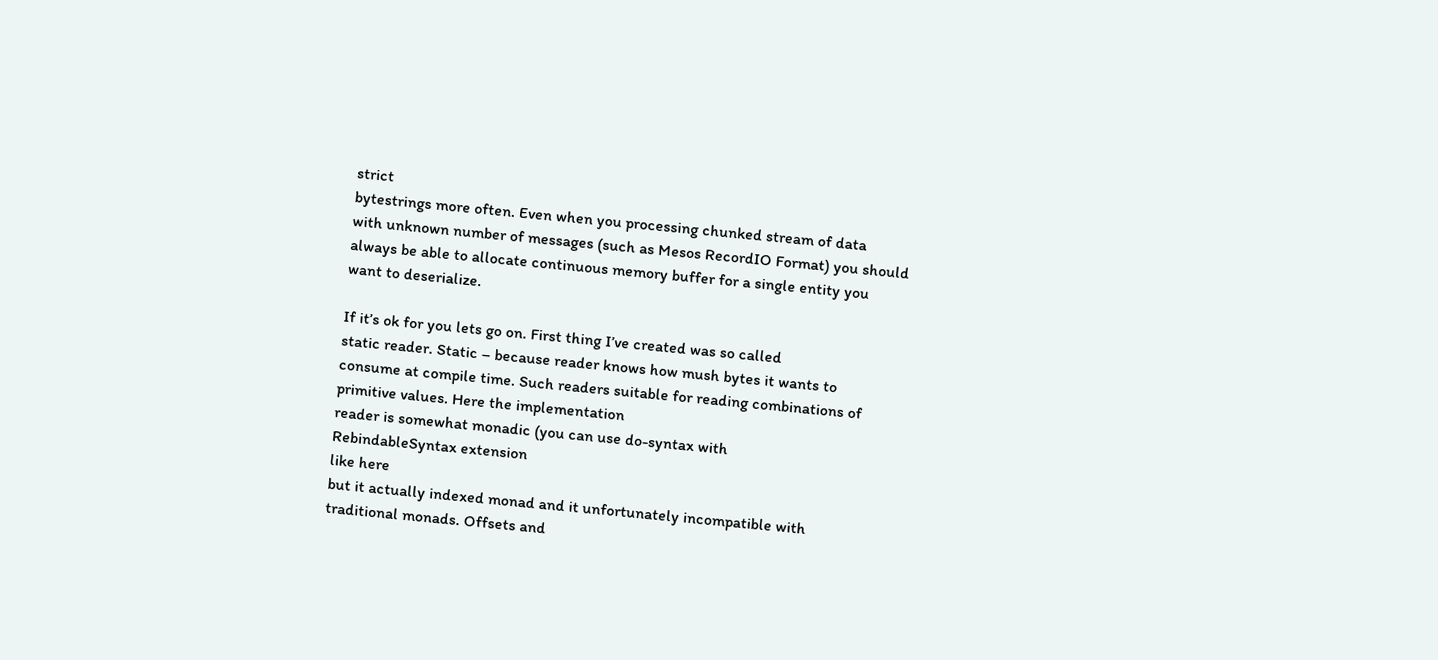strict
bytestrings more often. Even when you processing chunked stream of data
with unknown number of messages (such as Mesos RecordIO Format) you should
always be able to allocate continuous memory buffer for a single entity you
want to deserialize.

If it’s ok for you lets go on. First thing I’ve created was so called
static reader. Static – because reader knows how mush bytes it wants to
consume at compile time. Such readers suitable for reading combinations of
primitive values. Here the implementation
reader is somewhat monadic (you can use do-syntax with
RebindableSyntax extension
like here
but it actually indexed monad and it unfortunately incompatible with
traditional monads. Offsets and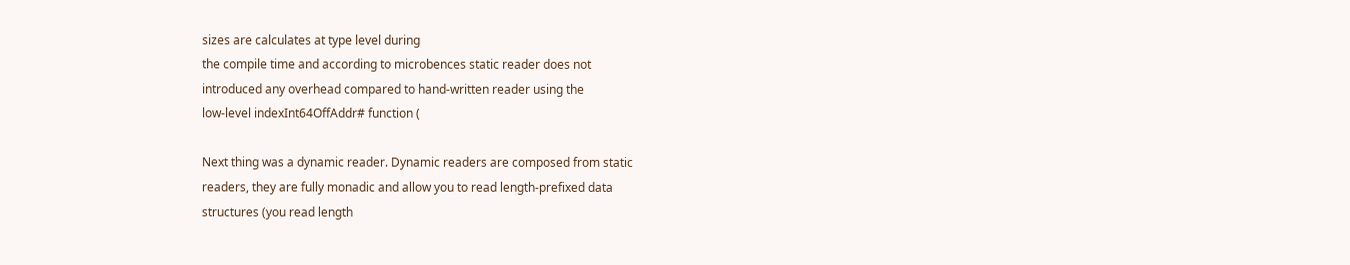sizes are calculates at type level during
the compile time and according to microbences static reader does not
introduced any overhead compared to hand-written reader using the
low-level indexInt64OffAddr# function (

Next thing was a dynamic reader. Dynamic readers are composed from static
readers, they are fully monadic and allow you to read length-prefixed data
structures (you read length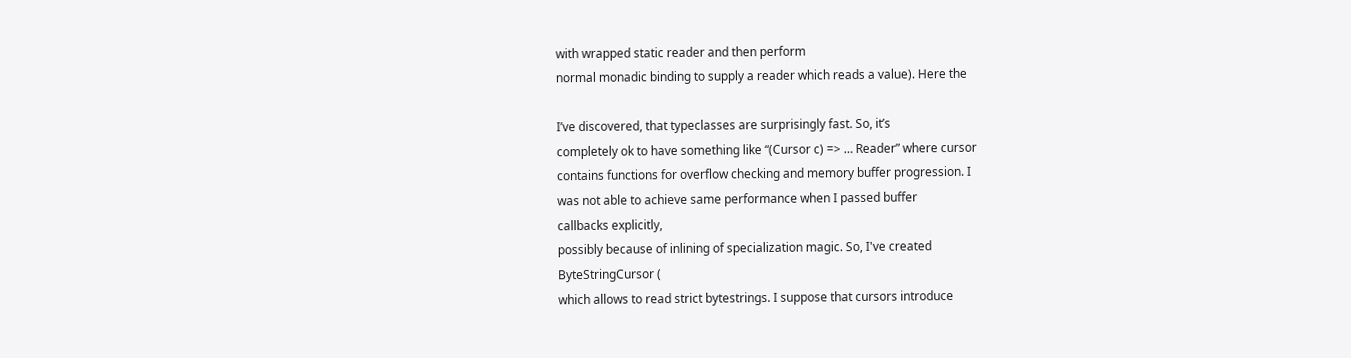with wrapped static reader and then perform
normal monadic binding to supply a reader which reads a value). Here the

I’ve discovered, that typeclasses are surprisingly fast. So, it’s
completely ok to have something like “(Cursor c) => … Reader” where cursor
contains functions for overflow checking and memory buffer progression. I
was not able to achieve same performance when I passed buffer
callbacks explicitly,
possibly because of inlining of specialization magic. So, I've created
ByteStringCursor (
which allows to read strict bytestrings. I suppose that cursors introduce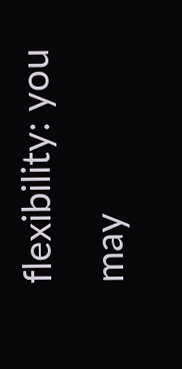flexibility: you may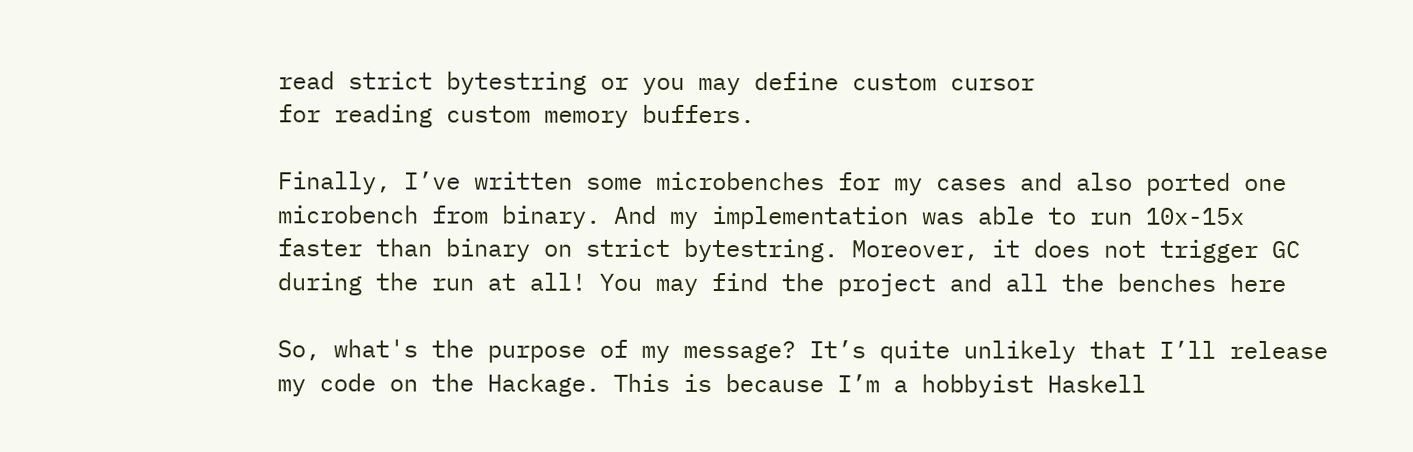read strict bytestring or you may define custom cursor
for reading custom memory buffers.

Finally, I’ve written some microbenches for my cases and also ported one
microbench from binary. And my implementation was able to run 10x-15x
faster than binary on strict bytestring. Moreover, it does not trigger GC
during the run at all! You may find the project and all the benches here

So, what's the purpose of my message? It’s quite unlikely that I’ll release
my code on the Hackage. This is because I’m a hobbyist Haskell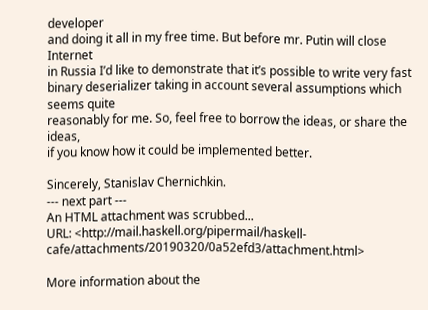developer
and doing it all in my free time. But before mr. Putin will close Internet
in Russia I’d like to demonstrate that it’s possible to write very fast
binary deserializer taking in account several assumptions which seems quite
reasonably for me. So, feel free to borrow the ideas, or share the ideas,
if you know how it could be implemented better.

Sincerely, Stanislav Chernichkin.
--- next part ---
An HTML attachment was scrubbed...
URL: <http://mail.haskell.org/pipermail/haskell-cafe/attachments/20190320/0a52efd3/attachment.html>

More information about the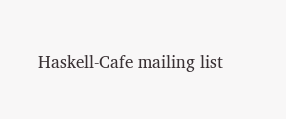Haskell-Cafe mailing list